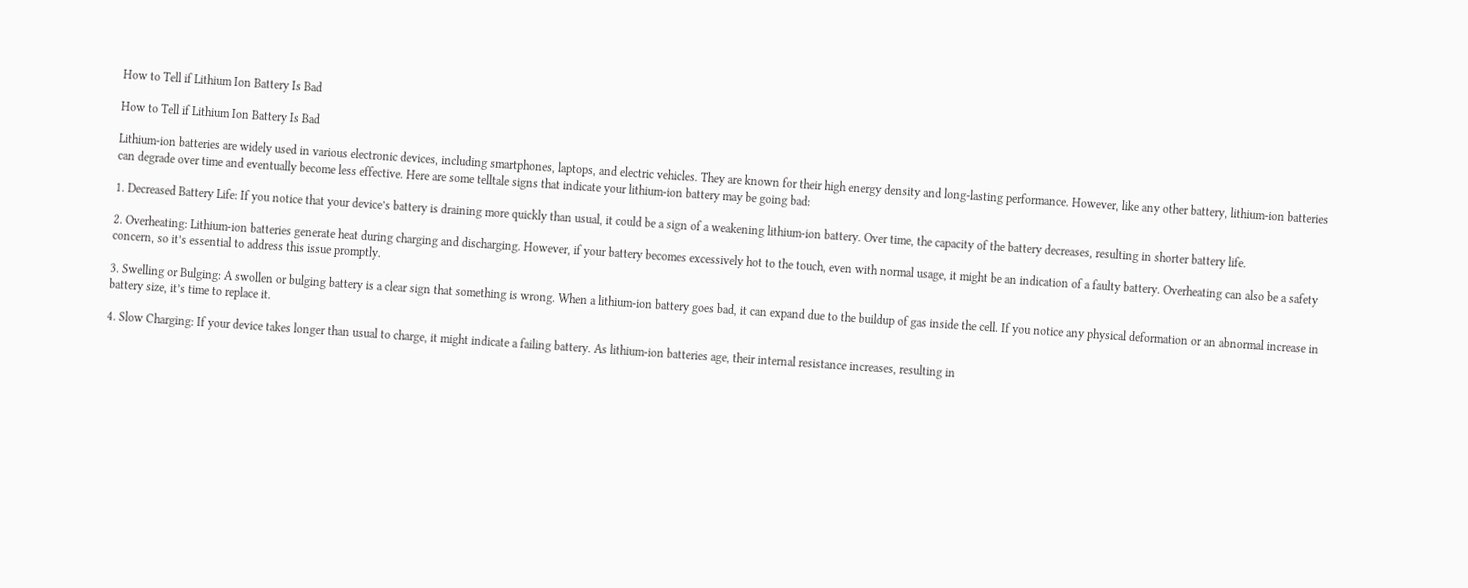How to Tell if Lithium Ion Battery Is Bad

How to Tell if Lithium Ion Battery Is Bad

Lithium-ion batteries are widely used in various electronic devices, including smartphones, laptops, and electric vehicles. They are known for their high energy density and long-lasting performance. However, like any other battery, lithium-ion batteries can degrade over time and eventually become less effective. Here are some telltale signs that indicate your lithium-ion battery may be going bad:

1. Decreased Battery Life: If you notice that your device’s battery is draining more quickly than usual, it could be a sign of a weakening lithium-ion battery. Over time, the capacity of the battery decreases, resulting in shorter battery life.

2. Overheating: Lithium-ion batteries generate heat during charging and discharging. However, if your battery becomes excessively hot to the touch, even with normal usage, it might be an indication of a faulty battery. Overheating can also be a safety concern, so it’s essential to address this issue promptly.

3. Swelling or Bulging: A swollen or bulging battery is a clear sign that something is wrong. When a lithium-ion battery goes bad, it can expand due to the buildup of gas inside the cell. If you notice any physical deformation or an abnormal increase in battery size, it’s time to replace it.

4. Slow Charging: If your device takes longer than usual to charge, it might indicate a failing battery. As lithium-ion batteries age, their internal resistance increases, resulting in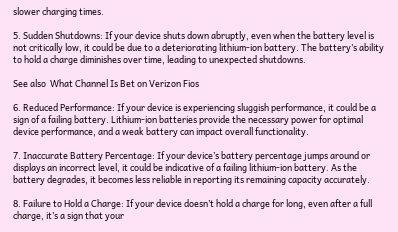slower charging times.

5. Sudden Shutdowns: If your device shuts down abruptly, even when the battery level is not critically low, it could be due to a deteriorating lithium-ion battery. The battery’s ability to hold a charge diminishes over time, leading to unexpected shutdowns.

See also  What Channel Is Bet on Verizon Fios

6. Reduced Performance: If your device is experiencing sluggish performance, it could be a sign of a failing battery. Lithium-ion batteries provide the necessary power for optimal device performance, and a weak battery can impact overall functionality.

7. Inaccurate Battery Percentage: If your device’s battery percentage jumps around or displays an incorrect level, it could be indicative of a failing lithium-ion battery. As the battery degrades, it becomes less reliable in reporting its remaining capacity accurately.

8. Failure to Hold a Charge: If your device doesn’t hold a charge for long, even after a full charge, it’s a sign that your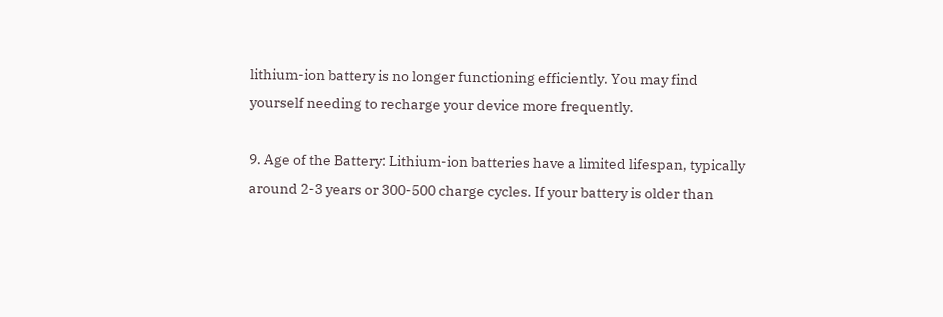lithium-ion battery is no longer functioning efficiently. You may find yourself needing to recharge your device more frequently.

9. Age of the Battery: Lithium-ion batteries have a limited lifespan, typically around 2-3 years or 300-500 charge cycles. If your battery is older than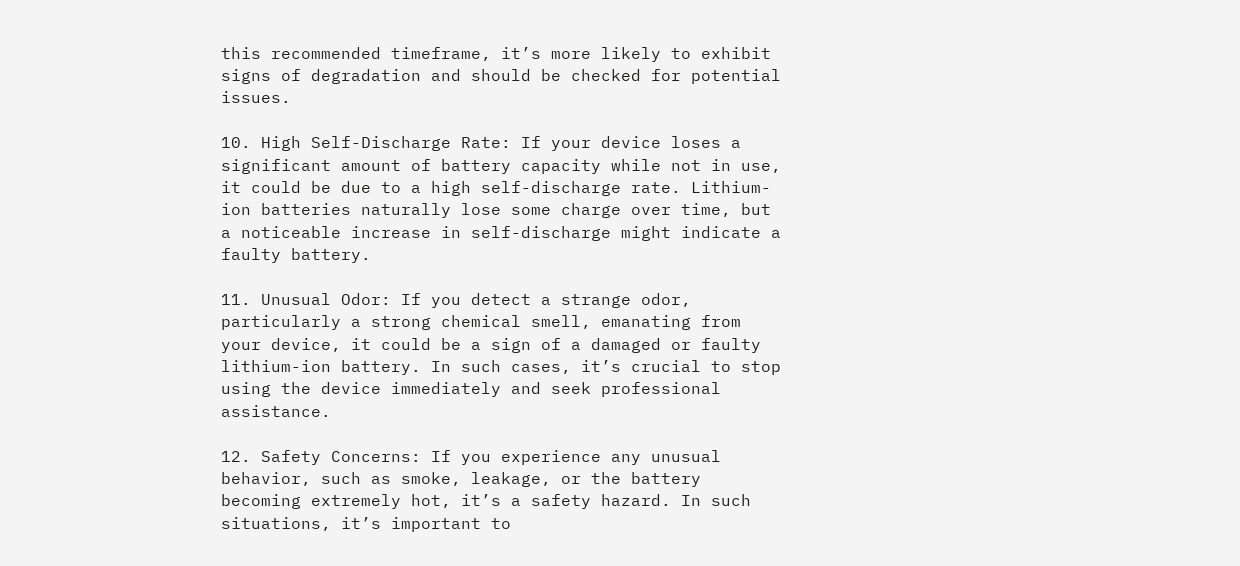this recommended timeframe, it’s more likely to exhibit signs of degradation and should be checked for potential issues.

10. High Self-Discharge Rate: If your device loses a significant amount of battery capacity while not in use, it could be due to a high self-discharge rate. Lithium-ion batteries naturally lose some charge over time, but a noticeable increase in self-discharge might indicate a faulty battery.

11. Unusual Odor: If you detect a strange odor, particularly a strong chemical smell, emanating from your device, it could be a sign of a damaged or faulty lithium-ion battery. In such cases, it’s crucial to stop using the device immediately and seek professional assistance.

12. Safety Concerns: If you experience any unusual behavior, such as smoke, leakage, or the battery becoming extremely hot, it’s a safety hazard. In such situations, it’s important to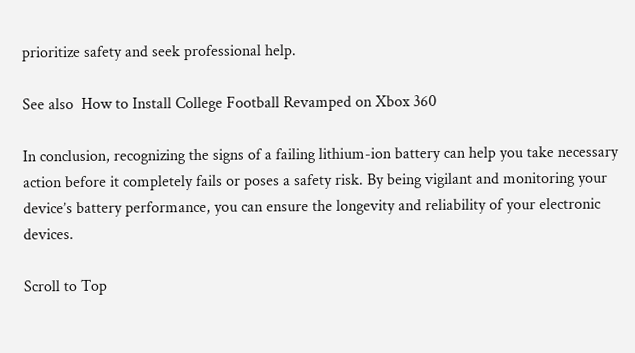prioritize safety and seek professional help.

See also  How to Install College Football Revamped on Xbox 360

In conclusion, recognizing the signs of a failing lithium-ion battery can help you take necessary action before it completely fails or poses a safety risk. By being vigilant and monitoring your device’s battery performance, you can ensure the longevity and reliability of your electronic devices.

Scroll to Top